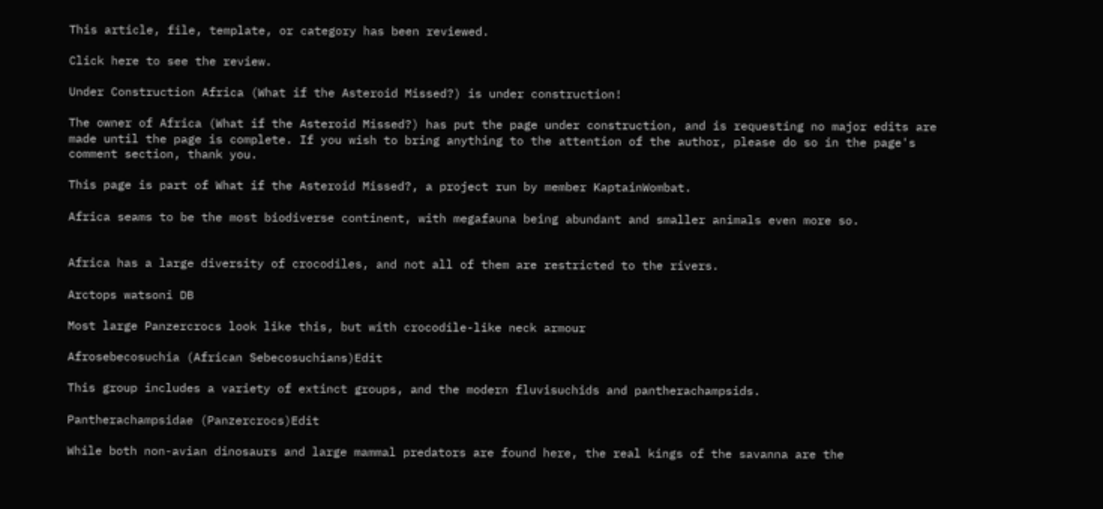This article, file, template, or category has been reviewed.

Click here to see the review.

Under Construction Africa (What if the Asteroid Missed?) is under construction!

The owner of Africa (What if the Asteroid Missed?) has put the page under construction, and is requesting no major edits are made until the page is complete. If you wish to bring anything to the attention of the author, please do so in the page's comment section, thank you.

This page is part of What if the Asteroid Missed?, a project run by member KaptainWombat.

Africa seams to be the most biodiverse continent, with megafauna being abundant and smaller animals even more so.


Africa has a large diversity of crocodiles, and not all of them are restricted to the rivers.

Arctops watsoni DB

Most large Panzercrocs look like this, but with crocodile-like neck armour

Afrosebecosuchia (African Sebecosuchians)Edit

This group includes a variety of extinct groups, and the modern fluvisuchids and pantherachampsids.

Pantherachampsidae (Panzercrocs)Edit

While both non-avian dinosaurs and large mammal predators are found here, the real kings of the savanna are the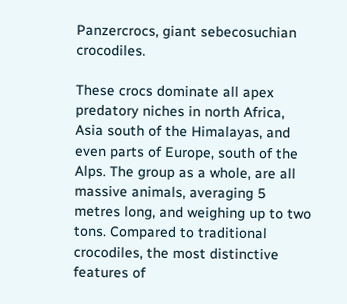Panzercrocs, giant sebecosuchian crocodiles.

These crocs dominate all apex predatory niches in north Africa, Asia south of the Himalayas, and even parts of Europe, south of the Alps. The group as a whole, are all massive animals, averaging 5 metres long, and weighing up to two tons. Compared to traditional crocodiles, the most distinctive features of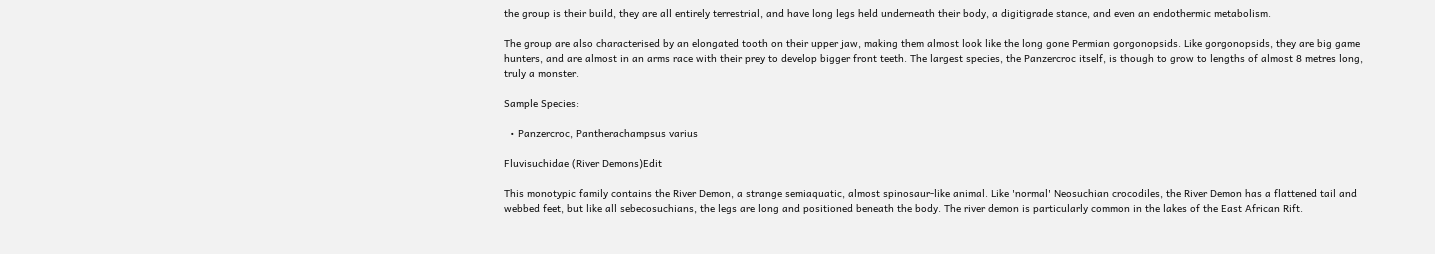the group is their build, they are all entirely terrestrial, and have long legs held underneath their body, a digitigrade stance, and even an endothermic metabolism.

The group are also characterised by an elongated tooth on their upper jaw, making them almost look like the long gone Permian gorgonopsids. Like gorgonopsids, they are big game hunters, and are almost in an arms race with their prey to develop bigger front teeth. The largest species, the Panzercroc itself, is though to grow to lengths of almost 8 metres long, truly a monster.

Sample Species:

  • Panzercroc, Pantherachampsus varius

Fluvisuchidae (River Demons)Edit

This monotypic family contains the River Demon, a strange semiaquatic, almost spinosaur-like animal. Like 'normal' Neosuchian crocodiles, the River Demon has a flattened tail and webbed feet, but like all sebecosuchians, the legs are long and positioned beneath the body. The river demon is particularly common in the lakes of the East African Rift.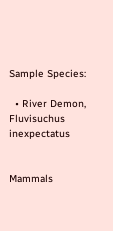Sample Species:

  • River Demon, Fluvisuchus inexpectatus


Mammals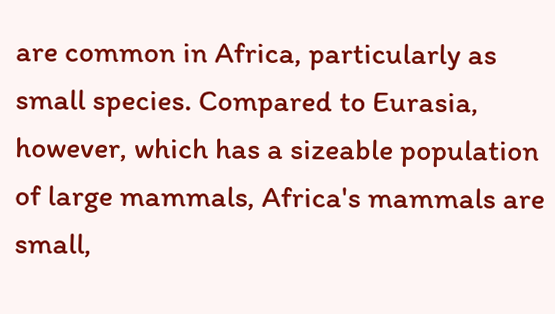are common in Africa, particularly as small species. Compared to Eurasia, however, which has a sizeable population of large mammals, Africa's mammals are small,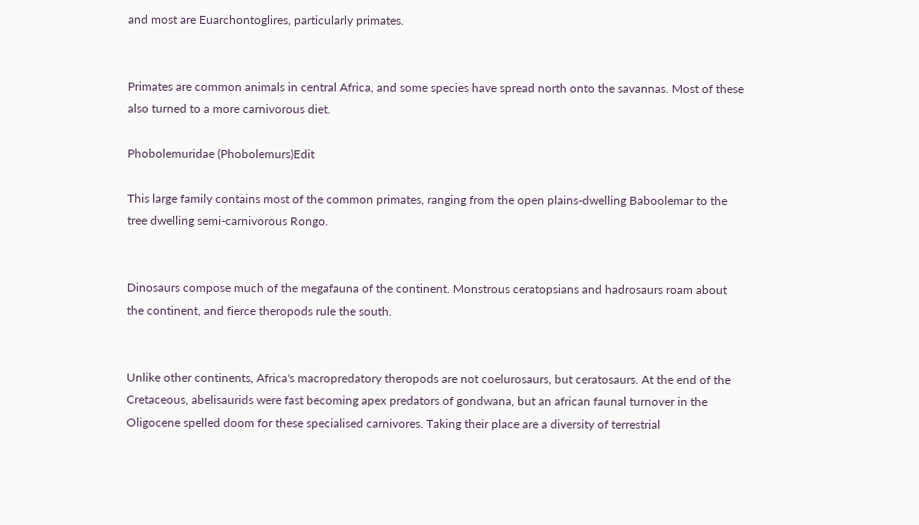and most are Euarchontoglires, particularly primates.


Primates are common animals in central Africa, and some species have spread north onto the savannas. Most of these also turned to a more carnivorous diet.

Phobolemuridae (Phobolemurs)Edit

This large family contains most of the common primates, ranging from the open plains-dwelling Baboolemar to the tree dwelling semi-carnivorous Rongo.


Dinosaurs compose much of the megafauna of the continent. Monstrous ceratopsians and hadrosaurs roam about the continent, and fierce theropods rule the south.


Unlike other continents, Africa's macropredatory theropods are not coelurosaurs, but ceratosaurs. At the end of the Cretaceous, abelisaurids were fast becoming apex predators of gondwana, but an african faunal turnover in the Oligocene spelled doom for these specialised carnivores. Taking their place are a diversity of terrestrial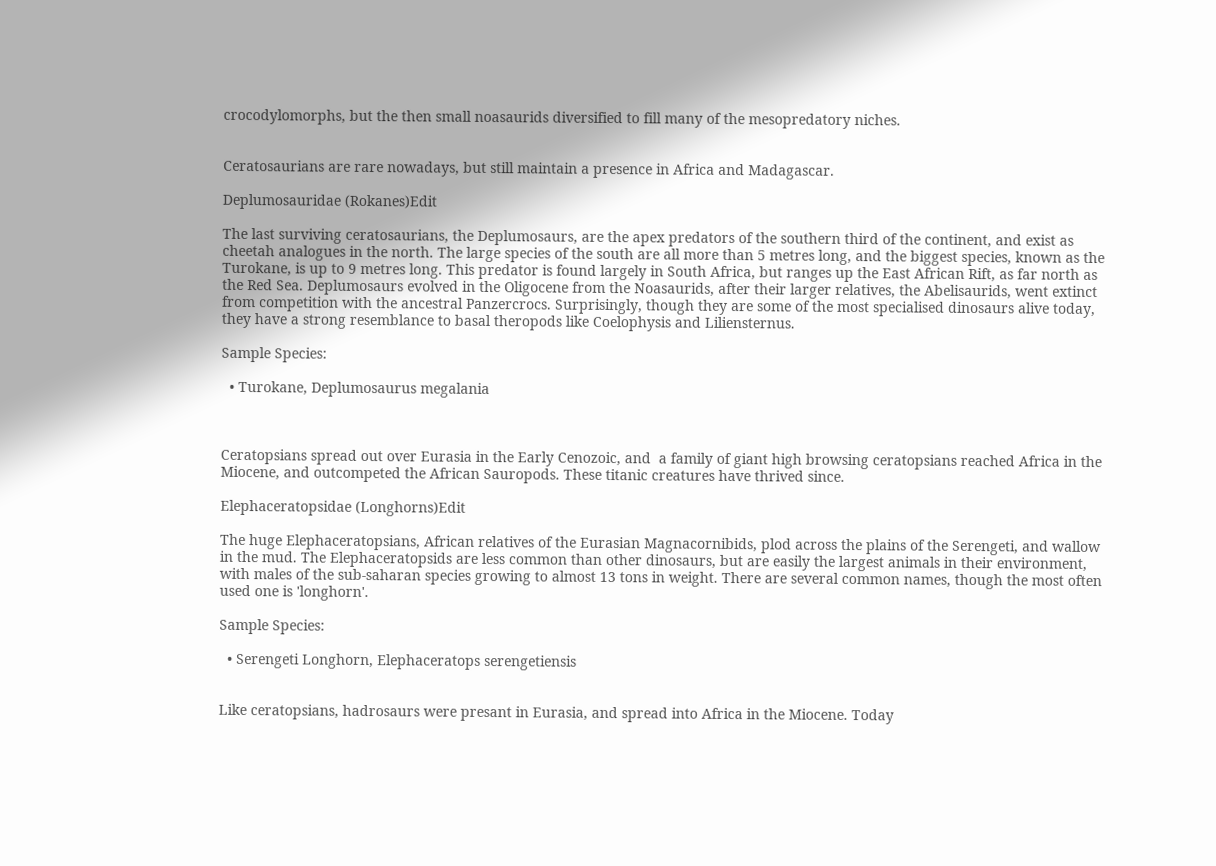crocodylomorphs, but the then small noasaurids diversified to fill many of the mesopredatory niches.


Ceratosaurians are rare nowadays, but still maintain a presence in Africa and Madagascar.

Deplumosauridae (Rokanes)Edit

The last surviving ceratosaurians, the Deplumosaurs, are the apex predators of the southern third of the continent, and exist as cheetah analogues in the north. The large species of the south are all more than 5 metres long, and the biggest species, known as the Turokane, is up to 9 metres long. This predator is found largely in South Africa, but ranges up the East African Rift, as far north as the Red Sea. Deplumosaurs evolved in the Oligocene from the Noasaurids, after their larger relatives, the Abelisaurids, went extinct from competition with the ancestral Panzercrocs. Surprisingly, though they are some of the most specialised dinosaurs alive today, they have a strong resemblance to basal theropods like Coelophysis and Liliensternus.

Sample Species:

  • Turokane, Deplumosaurus megalania



Ceratopsians spread out over Eurasia in the Early Cenozoic, and  a family of giant high browsing ceratopsians reached Africa in the Miocene, and outcompeted the African Sauropods. These titanic creatures have thrived since.

Elephaceratopsidae (Longhorns)Edit

The huge Elephaceratopsians, African relatives of the Eurasian Magnacornibids, plod across the plains of the Serengeti, and wallow in the mud. The Elephaceratopsids are less common than other dinosaurs, but are easily the largest animals in their environment, with males of the sub-saharan species growing to almost 13 tons in weight. There are several common names, though the most often used one is 'longhorn'.

Sample Species:

  • Serengeti Longhorn, Elephaceratops serengetiensis


Like ceratopsians, hadrosaurs were presant in Eurasia, and spread into Africa in the Miocene. Today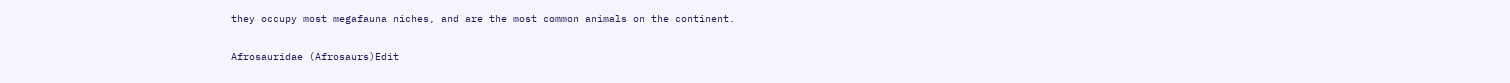they occupy most megafauna niches, and are the most common animals on the continent.

Afrosauridae (Afrosaurs)Edit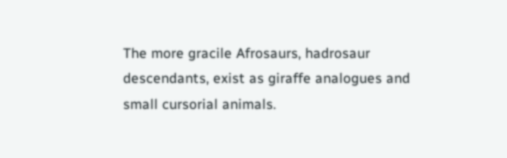The more gracile Afrosaurs, hadrosaur descendants, exist as giraffe analogues and small cursorial animals.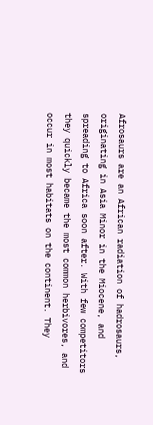Afrosaurs are an African radiation of hadrosaurs, originating in Asia Minor in the Miocene, and spreading to Africa soon after. With few competitors they quickly became the most common herbivores, and occur in most habitats on the continent. They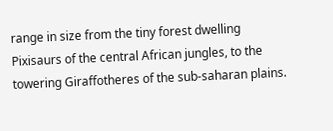range in size from the tiny forest dwelling Pixisaurs of the central African jungles, to the towering Giraffotheres of the sub-saharan plains.